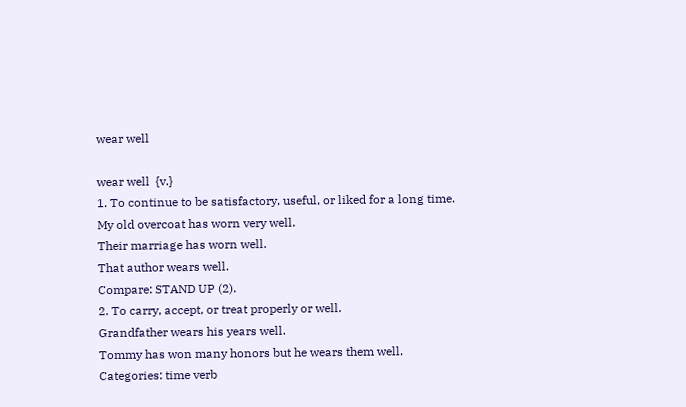wear well

wear well  {v.}
1. To continue to be satisfactory, useful, or liked for a long time.
My old overcoat has worn very well.
Their marriage has worn well.
That author wears well.
Compare: STAND UP (2).
2. To carry, accept, or treat properly or well.
Grandfather wears his years well.
Tommy has won many honors but he wears them well.
Categories: time verb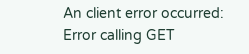An client error occurred: Error calling GET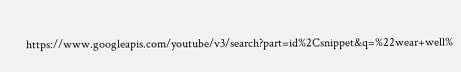https://www.googleapis.com/youtube/v3/search?part=id%2Csnippet&q=%22wear+well%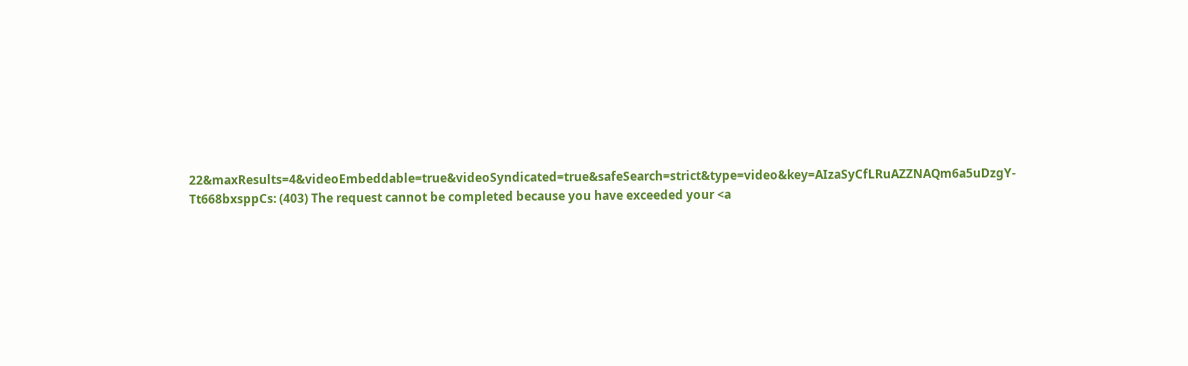22&maxResults=4&videoEmbeddable=true&videoSyndicated=true&safeSearch=strict&type=video&key=AIzaSyCfLRuAZZNAQm6a5uDzgY-Tt668bxsppCs: (403) The request cannot be completed because you have exceeded your <a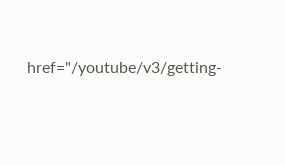href="/youtube/v3/getting-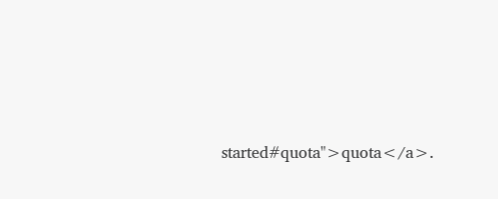started#quota">quota</a>.